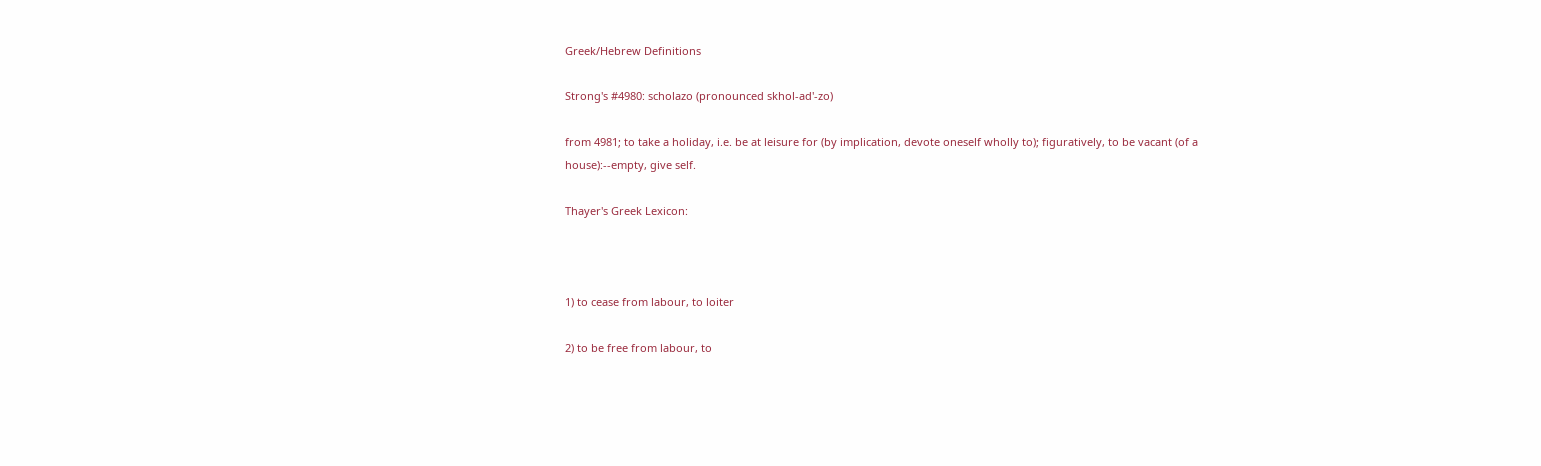Greek/Hebrew Definitions

Strong's #4980: scholazo (pronounced skhol-ad'-zo)

from 4981; to take a holiday, i.e. be at leisure for (by implication, devote oneself wholly to); figuratively, to be vacant (of a house):--empty, give self.

Thayer's Greek Lexicon:



1) to cease from labour, to loiter

2) to be free from labour, to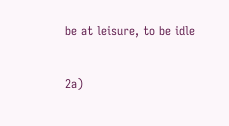be at leisure, to be idle

2a)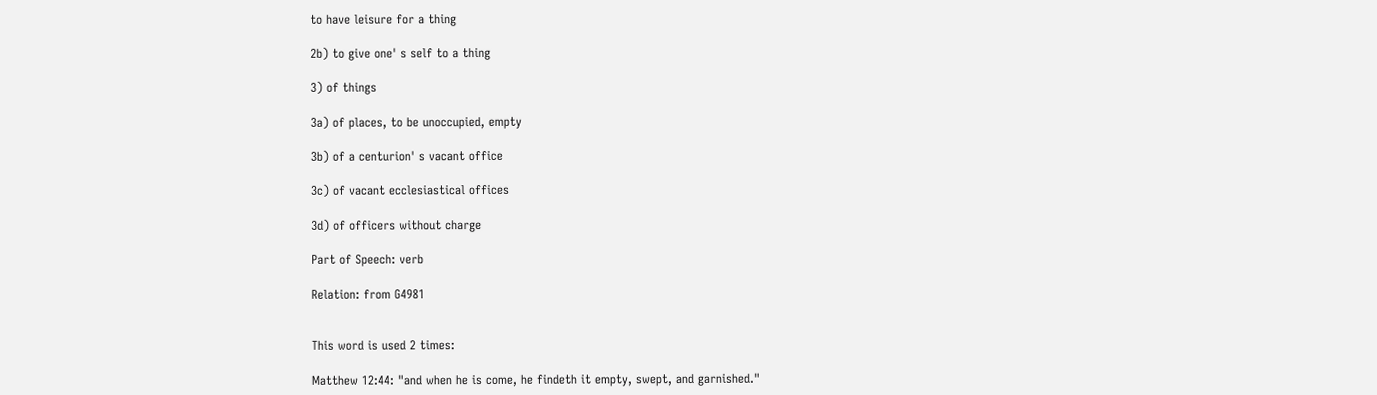to have leisure for a thing

2b) to give one' s self to a thing

3) of things

3a) of places, to be unoccupied, empty

3b) of a centurion' s vacant office

3c) of vacant ecclesiastical offices

3d) of officers without charge

Part of Speech: verb

Relation: from G4981


This word is used 2 times:

Matthew 12:44: "and when he is come, he findeth it empty, swept, and garnished."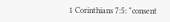1 Corinthians 7:5: "consent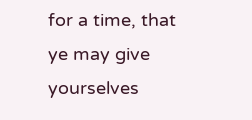for a time, that ye may give yourselves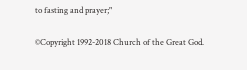to fasting and prayer;"

©Copyright 1992-2018 Church of the Great God.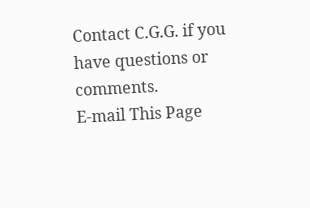Contact C.G.G. if you have questions or comments.
E-mail This Page